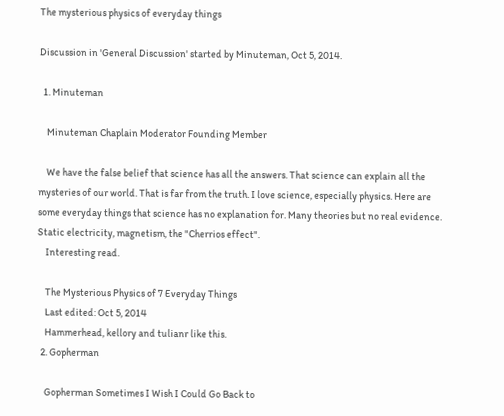The mysterious physics of everyday things

Discussion in 'General Discussion' started by Minuteman, Oct 5, 2014.

  1. Minuteman

    Minuteman Chaplain Moderator Founding Member

    We have the false belief that science has all the answers. That science can explain all the mysteries of our world. That is far from the truth. I love science, especially physics. Here are some everyday things that science has no explanation for. Many theories but no real evidence. Static electricity, magnetism, the "Cherrios effect".
    Interesting read.

    The Mysterious Physics of 7 Everyday Things
    Last edited: Oct 5, 2014
    Hammerhead, kellory and tulianr like this.
  2. Gopherman

    Gopherman Sometimes I Wish I Could Go Back to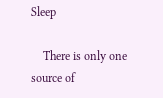Sleep

    There is only one source of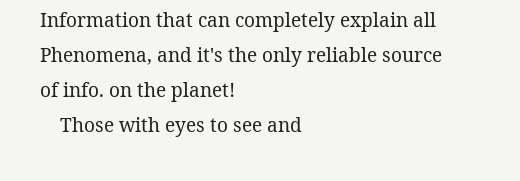Information that can completely explain all Phenomena, and it's the only reliable source of info. on the planet!
    Those with eyes to see and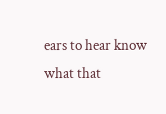ears to hear know what that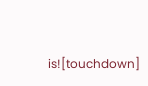is![touchdown]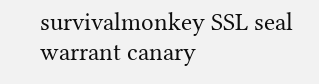survivalmonkey SSL seal warrant canary